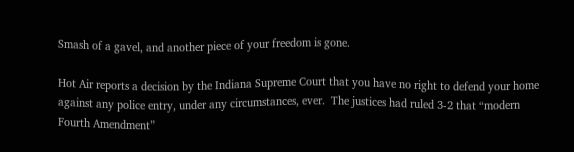Smash of a gavel, and another piece of your freedom is gone.

Hot Air reports a decision by the Indiana Supreme Court that you have no right to defend your home against any police entry, under any circumstances, ever.  The justices had ruled 3-2 that “modern Fourth Amendment”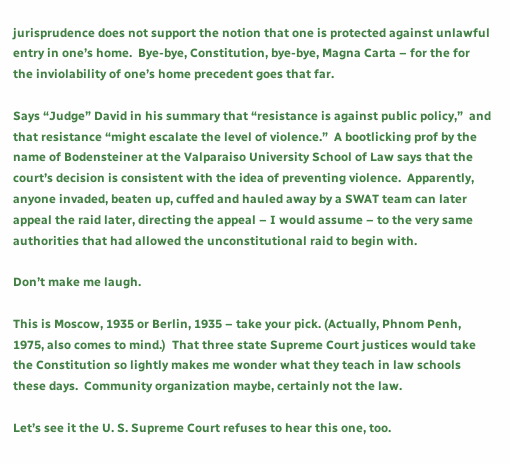jurisprudence does not support the notion that one is protected against unlawful entry in one’s home.  Bye-bye, Constitution, bye-bye, Magna Carta – for the for the inviolability of one’s home precedent goes that far.

Says “Judge” David in his summary that “resistance is against public policy,”  and that resistance “might escalate the level of violence.”  A bootlicking prof by the name of Bodensteiner at the Valparaiso University School of Law says that the court’s decision is consistent with the idea of preventing violence.  Apparently, anyone invaded, beaten up, cuffed and hauled away by a SWAT team can later appeal the raid later, directing the appeal – I would assume – to the very same authorities that had allowed the unconstitutional raid to begin with.

Don’t make me laugh.

This is Moscow, 1935 or Berlin, 1935 – take your pick. (Actually, Phnom Penh, 1975, also comes to mind.)  That three state Supreme Court justices would take the Constitution so lightly makes me wonder what they teach in law schools these days.  Community organization maybe, certainly not the law.

Let’s see it the U. S. Supreme Court refuses to hear this one, too.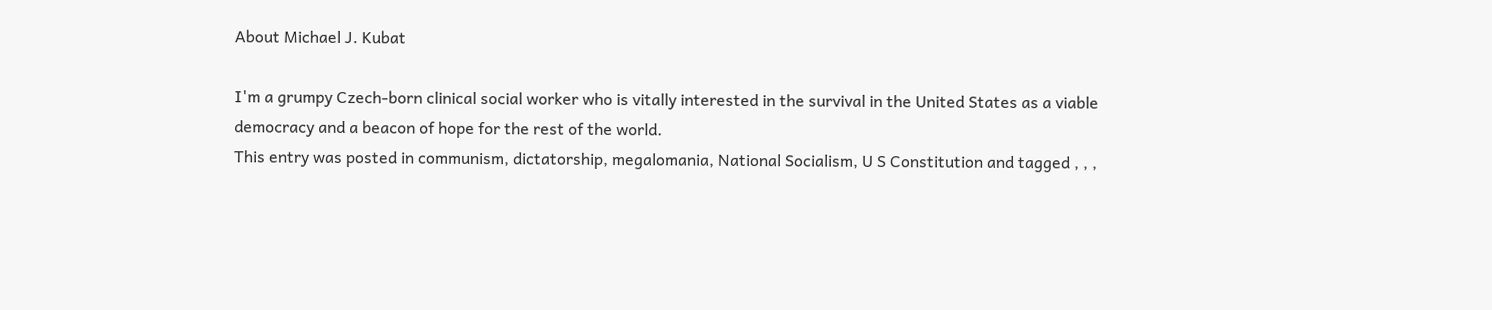About Michael J. Kubat

I'm a grumpy Czech-born clinical social worker who is vitally interested in the survival in the United States as a viable democracy and a beacon of hope for the rest of the world.
This entry was posted in communism, dictatorship, megalomania, National Socialism, U S Constitution and tagged , , ,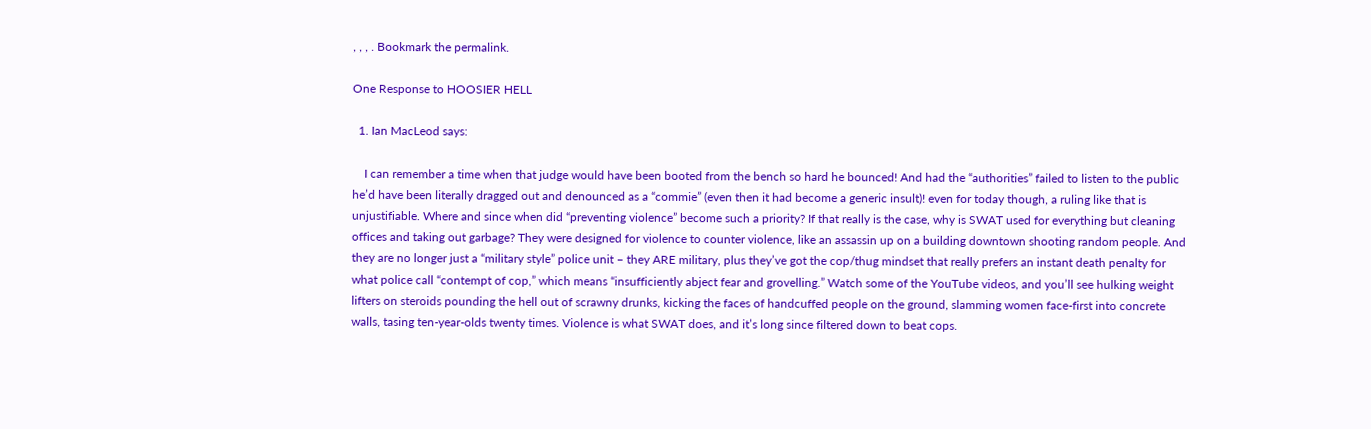, , , . Bookmark the permalink.

One Response to HOOSIER HELL

  1. Ian MacLeod says:

    I can remember a time when that judge would have been booted from the bench so hard he bounced! And had the “authorities” failed to listen to the public he’d have been literally dragged out and denounced as a “commie” (even then it had become a generic insult)! even for today though, a ruling like that is unjustifiable. Where and since when did “preventing violence” become such a priority? If that really is the case, why is SWAT used for everything but cleaning offices and taking out garbage? They were designed for violence to counter violence, like an assassin up on a building downtown shooting random people. And they are no longer just a “military style” police unit – they ARE military, plus they’ve got the cop/thug mindset that really prefers an instant death penalty for what police call “contempt of cop,” which means “insufficiently abject fear and grovelling.” Watch some of the YouTube videos, and you’ll see hulking weight lifters on steroids pounding the hell out of scrawny drunks, kicking the faces of handcuffed people on the ground, slamming women face-first into concrete walls, tasing ten-year-olds twenty times. Violence is what SWAT does, and it’s long since filtered down to beat cops.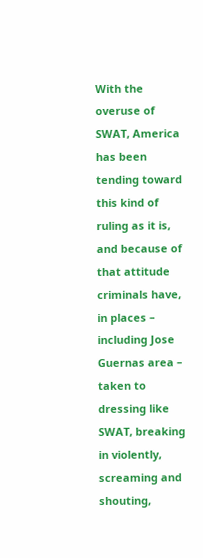With the overuse of SWAT, America has been tending toward this kind of ruling as it is, and because of that attitude criminals have, in places – including Jose Guernas area – taken to dressing like SWAT, breaking in violently, screaming and shouting,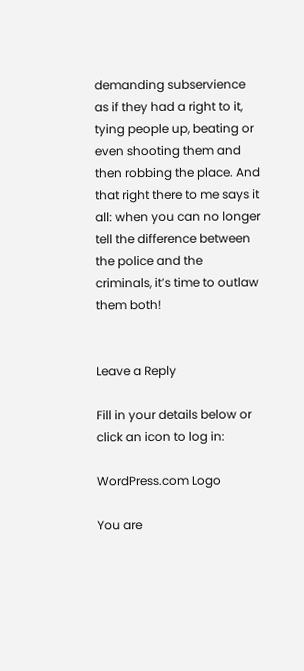demanding subservience as if they had a right to it, tying people up, beating or even shooting them and then robbing the place. And that right there to me says it all: when you can no longer tell the difference between the police and the criminals, it’s time to outlaw them both!


Leave a Reply

Fill in your details below or click an icon to log in:

WordPress.com Logo

You are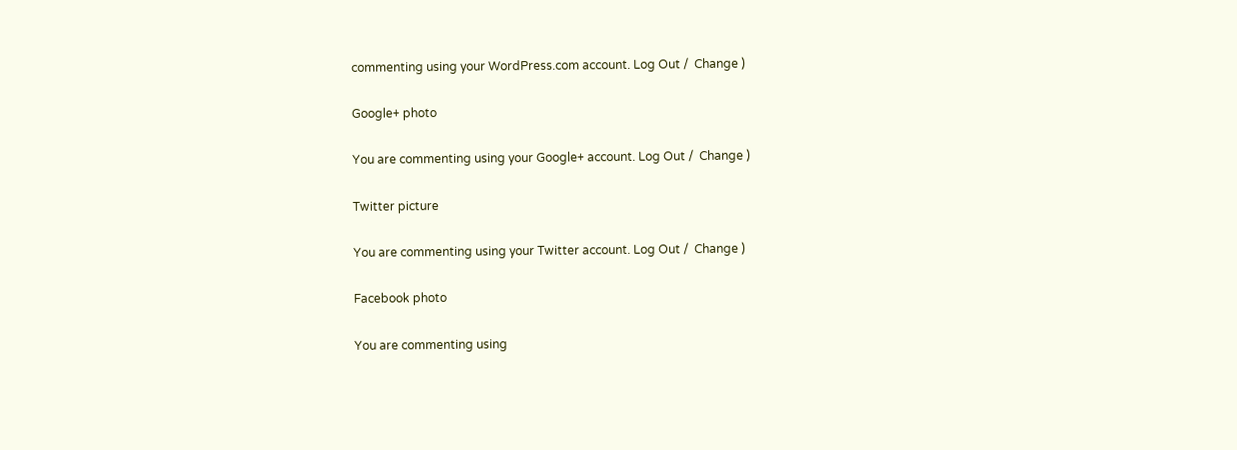commenting using your WordPress.com account. Log Out /  Change )

Google+ photo

You are commenting using your Google+ account. Log Out /  Change )

Twitter picture

You are commenting using your Twitter account. Log Out /  Change )

Facebook photo

You are commenting using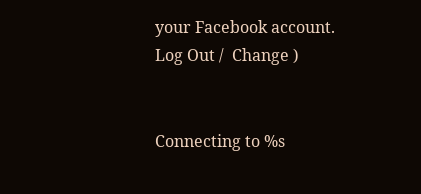your Facebook account. Log Out /  Change )


Connecting to %s